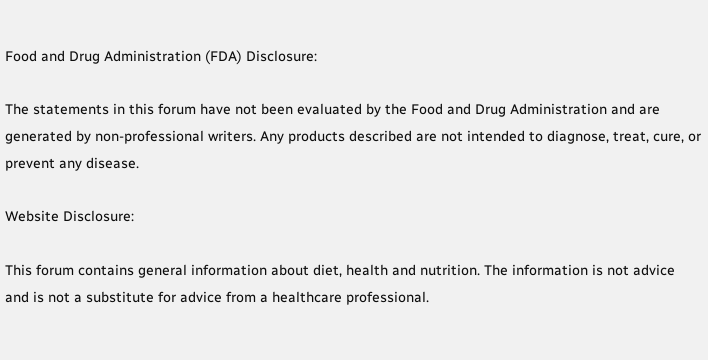Food and Drug Administration (FDA) Disclosure:

The statements in this forum have not been evaluated by the Food and Drug Administration and are generated by non-professional writers. Any products described are not intended to diagnose, treat, cure, or prevent any disease.

Website Disclosure:

This forum contains general information about diet, health and nutrition. The information is not advice and is not a substitute for advice from a healthcare professional.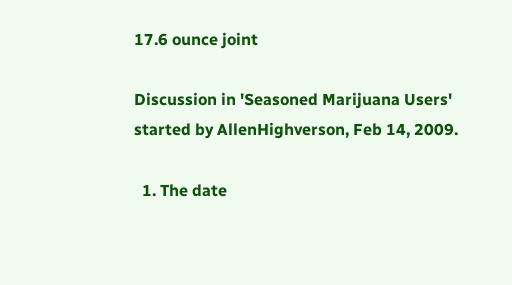17.6 ounce joint

Discussion in 'Seasoned Marijuana Users' started by AllenHighverson, Feb 14, 2009.

  1. The date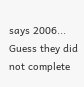says 2006... Guess they did not complete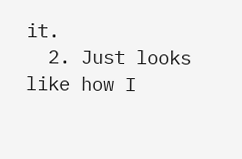it.
  2. Just looks like how I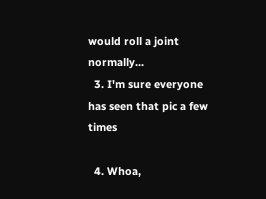would roll a joint normally...
  3. I'm sure everyone has seen that pic a few times

  4. Whoa,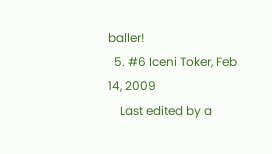baller!
  5. #6 Iceni Toker, Feb 14, 2009
    Last edited by a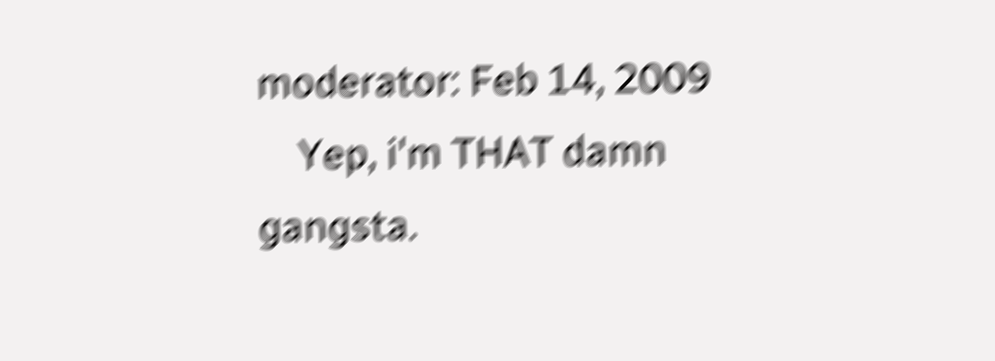moderator: Feb 14, 2009
    Yep, i'm THAT damn gangsta.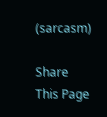(sarcasm)

Share This Page